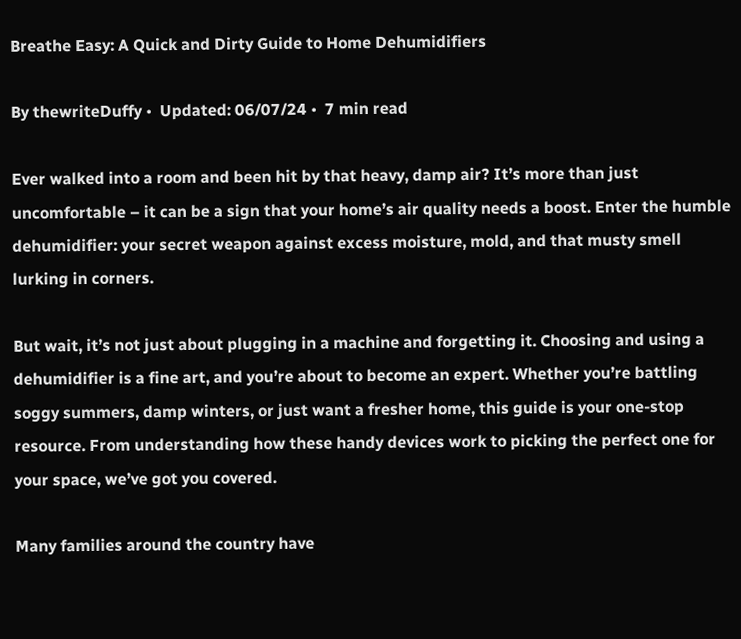Breathe Easy: A Quick and Dirty Guide to Home Dehumidifiers

By thewriteDuffy •  Updated: 06/07/24 •  7 min read

Ever walked into a room and been hit by that heavy, damp air? It’s more than just uncomfortable – it can be a sign that your home’s air quality needs a boost. Enter the humble dehumidifier: your secret weapon against excess moisture, mold, and that musty smell lurking in corners.

But wait, it’s not just about plugging in a machine and forgetting it. Choosing and using a dehumidifier is a fine art, and you’re about to become an expert. Whether you’re battling soggy summers, damp winters, or just want a fresher home, this guide is your one-stop resource. From understanding how these handy devices work to picking the perfect one for your space, we’ve got you covered.

Many families around the country have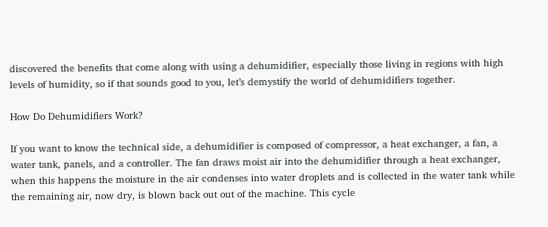discovered the benefits that come along with using a dehumidifier, especially those living in regions with high levels of humidity, so if that sounds good to you, let’s demystify the world of dehumidifiers together.

How Do Dehumidifiers Work?

If you want to know the technical side, a dehumidifier is composed of compressor, a heat exchanger, a fan, a water tank, panels, and a controller. The fan draws moist air into the dehumidifier through a heat exchanger, when this happens the moisture in the air condenses into water droplets and is collected in the water tank while the remaining air, now dry, is blown back out out of the machine. This cycle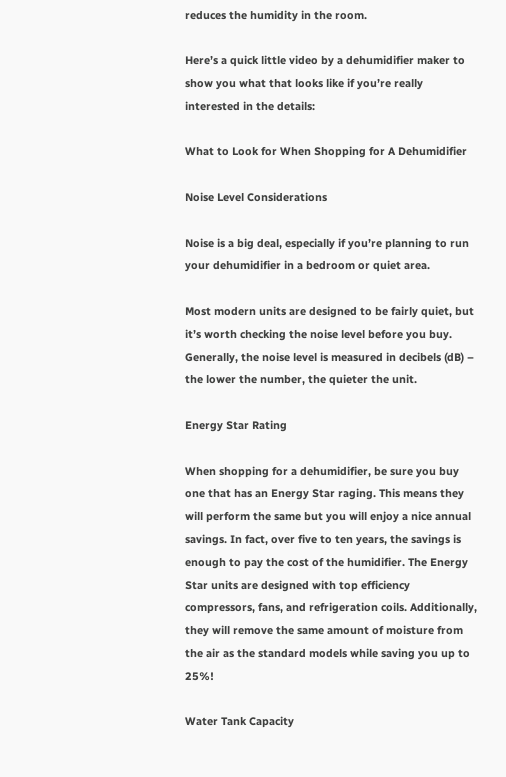reduces the humidity in the room.

Here’s a quick little video by a dehumidifier maker to show you what that looks like if you’re really interested in the details:

What to Look for When Shopping for A Dehumidifier

Noise Level Considerations

Noise is a big deal, especially if you’re planning to run your dehumidifier in a bedroom or quiet area.

Most modern units are designed to be fairly quiet, but it’s worth checking the noise level before you buy. Generally, the noise level is measured in decibels (dB) – the lower the number, the quieter the unit.

Energy Star Rating

When shopping for a dehumidifier, be sure you buy one that has an Energy Star raging. This means they will perform the same but you will enjoy a nice annual savings. In fact, over five to ten years, the savings is enough to pay the cost of the humidifier. The Energy Star units are designed with top efficiency compressors, fans, and refrigeration coils. Additionally, they will remove the same amount of moisture from the air as the standard models while saving you up to 25%!

Water Tank Capacity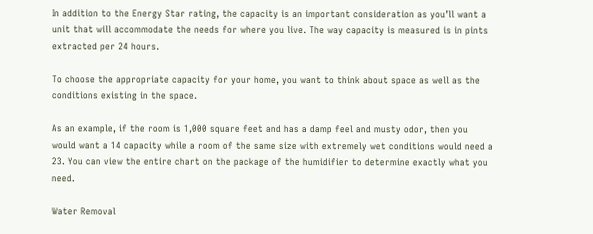In addition to the Energy Star rating, the capacity is an important consideration as you’ll want a unit that will accommodate the needs for where you live. The way capacity is measured is in pints extracted per 24 hours.

To choose the appropriate capacity for your home, you want to think about space as well as the conditions existing in the space.

As an example, if the room is 1,000 square feet and has a damp feel and musty odor, then you would want a 14 capacity while a room of the same size with extremely wet conditions would need a 23. You can view the entire chart on the package of the humidifier to determine exactly what you need.

Water Removal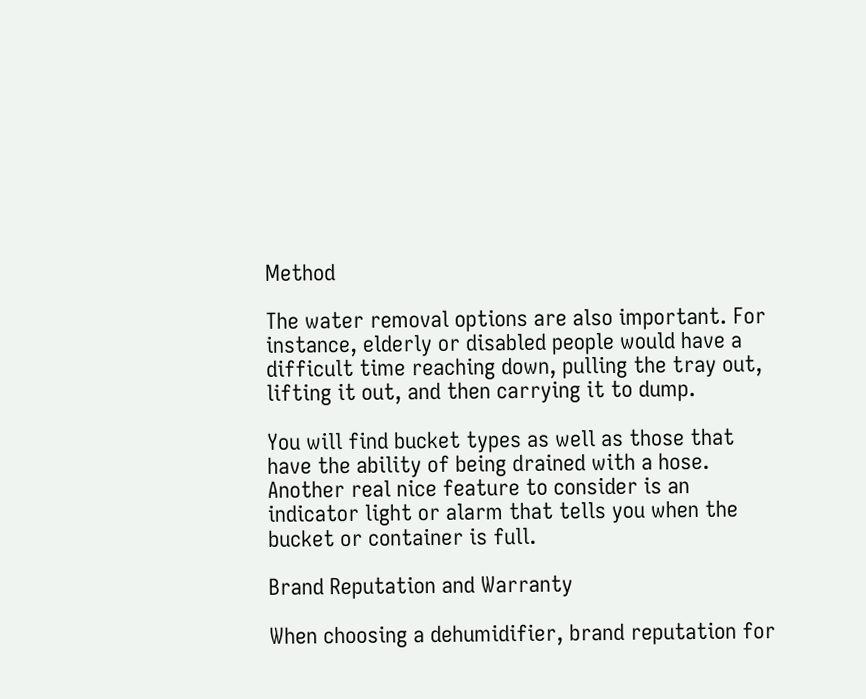Method

The water removal options are also important. For instance, elderly or disabled people would have a difficult time reaching down, pulling the tray out, lifting it out, and then carrying it to dump.

You will find bucket types as well as those that have the ability of being drained with a hose. Another real nice feature to consider is an indicator light or alarm that tells you when the bucket or container is full.

Brand Reputation and Warranty

When choosing a dehumidifier, brand reputation for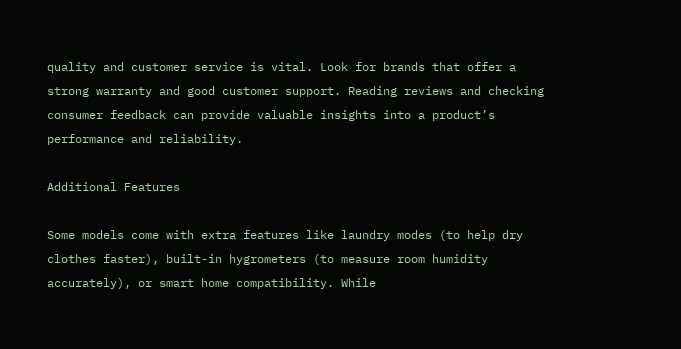quality and customer service is vital. Look for brands that offer a strong warranty and good customer support. Reading reviews and checking consumer feedback can provide valuable insights into a product’s performance and reliability.

Additional Features

Some models come with extra features like laundry modes (to help dry clothes faster), built-in hygrometers (to measure room humidity accurately), or smart home compatibility. While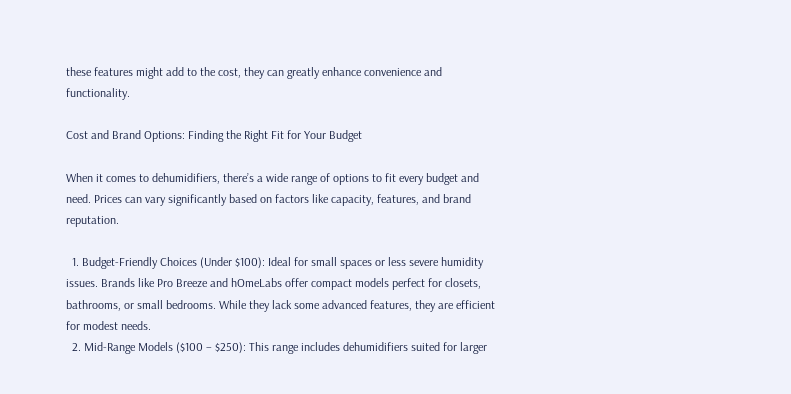these features might add to the cost, they can greatly enhance convenience and functionality.

Cost and Brand Options: Finding the Right Fit for Your Budget

When it comes to dehumidifiers, there’s a wide range of options to fit every budget and need. Prices can vary significantly based on factors like capacity, features, and brand reputation.

  1. Budget-Friendly Choices (Under $100): Ideal for small spaces or less severe humidity issues. Brands like Pro Breeze and hOmeLabs offer compact models perfect for closets, bathrooms, or small bedrooms. While they lack some advanced features, they are efficient for modest needs.
  2. Mid-Range Models ($100 – $250): This range includes dehumidifiers suited for larger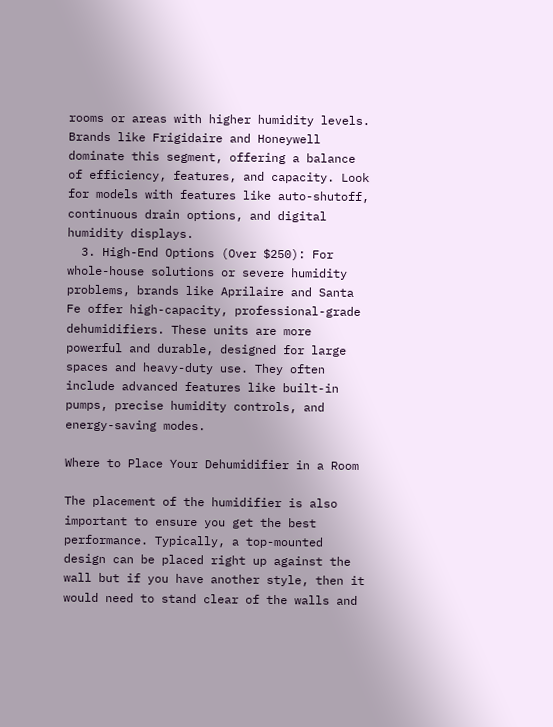rooms or areas with higher humidity levels. Brands like Frigidaire and Honeywell dominate this segment, offering a balance of efficiency, features, and capacity. Look for models with features like auto-shutoff, continuous drain options, and digital humidity displays.
  3. High-End Options (Over $250): For whole-house solutions or severe humidity problems, brands like Aprilaire and Santa Fe offer high-capacity, professional-grade dehumidifiers. These units are more powerful and durable, designed for large spaces and heavy-duty use. They often include advanced features like built-in pumps, precise humidity controls, and energy-saving modes.

Where to Place Your Dehumidifier in a Room

The placement of the humidifier is also important to ensure you get the best performance. Typically, a top-mounted design can be placed right up against the wall but if you have another style, then it would need to stand clear of the walls and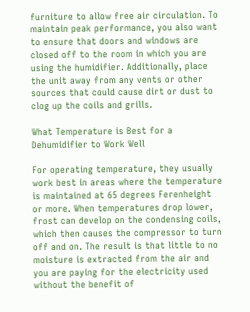furniture to allow free air circulation. To maintain peak performance, you also want to ensure that doors and windows are closed off to the room in which you are using the humidifier. Additionally, place the unit away from any vents or other sources that could cause dirt or dust to clog up the coils and grills.

What Temperature is Best for a Dehumidifier to Work Well

For operating temperature, they usually work best in areas where the temperature is maintained at 65 degrees Ferenheight or more. When temperatures drop lower, frost can develop on the condensing coils, which then causes the compressor to turn off and on. The result is that little to no moisture is extracted from the air and you are paying for the electricity used without the benefit of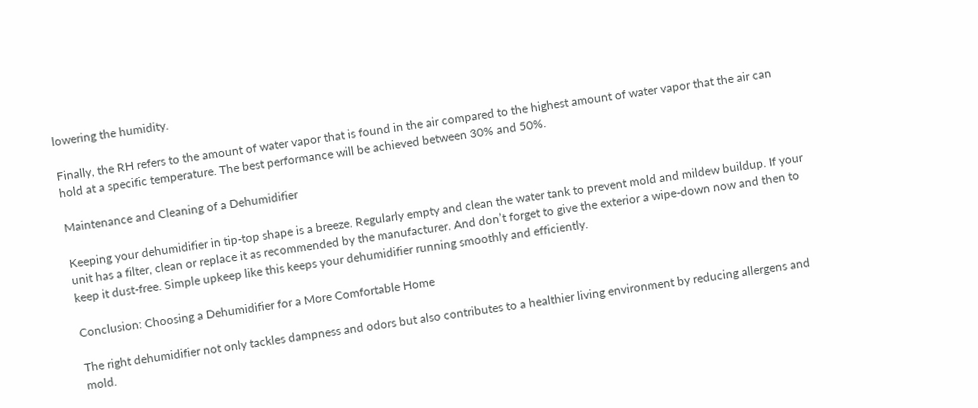lowering the humidity.

Finally, the RH refers to the amount of water vapor that is found in the air compared to the highest amount of water vapor that the air can hold at a specific temperature. The best performance will be achieved between 30% and 50%.

Maintenance and Cleaning of a Dehumidifier

Keeping your dehumidifier in tip-top shape is a breeze. Regularly empty and clean the water tank to prevent mold and mildew buildup. If your unit has a filter, clean or replace it as recommended by the manufacturer. And don’t forget to give the exterior a wipe-down now and then to keep it dust-free. Simple upkeep like this keeps your dehumidifier running smoothly and efficiently.

Conclusion: Choosing a Dehumidifier for a More Comfortable Home

The right dehumidifier not only tackles dampness and odors but also contributes to a healthier living environment by reducing allergens and mold.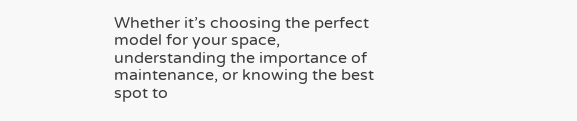Whether it’s choosing the perfect model for your space, understanding the importance of maintenance, or knowing the best spot to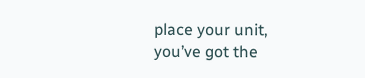place your unit, you’ve got the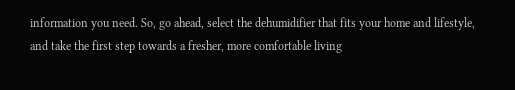information you need. So, go ahead, select the dehumidifier that fits your home and lifestyle, and take the first step towards a fresher, more comfortable living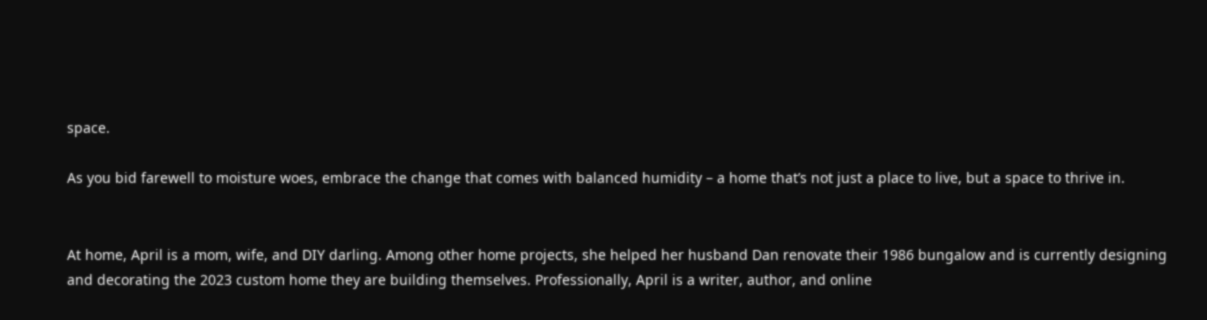space.

As you bid farewell to moisture woes, embrace the change that comes with balanced humidity – a home that’s not just a place to live, but a space to thrive in.


At home, April is a mom, wife, and DIY darling. Among other home projects, she helped her husband Dan renovate their 1986 bungalow and is currently designing and decorating the 2023 custom home they are building themselves. Professionally, April is a writer, author, and online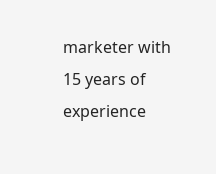marketer with 15 years of experience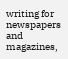writing for newspapers and magazines,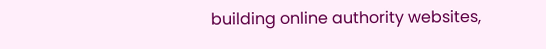building online authority websites,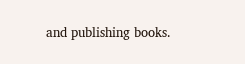and publishing books.